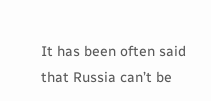It has been often said that Russia can’t be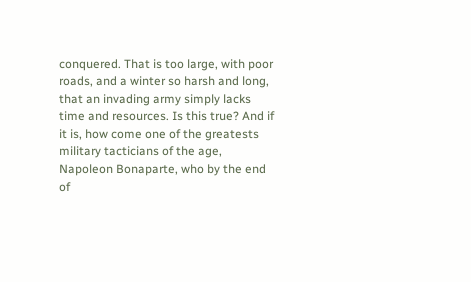conquered. That is too large, with poor roads, and a winter so harsh and long, that an invading army simply lacks time and resources. Is this true? And if it is, how come one of the greatests military tacticians of the age, Napoleon Bonaparte, who by the end of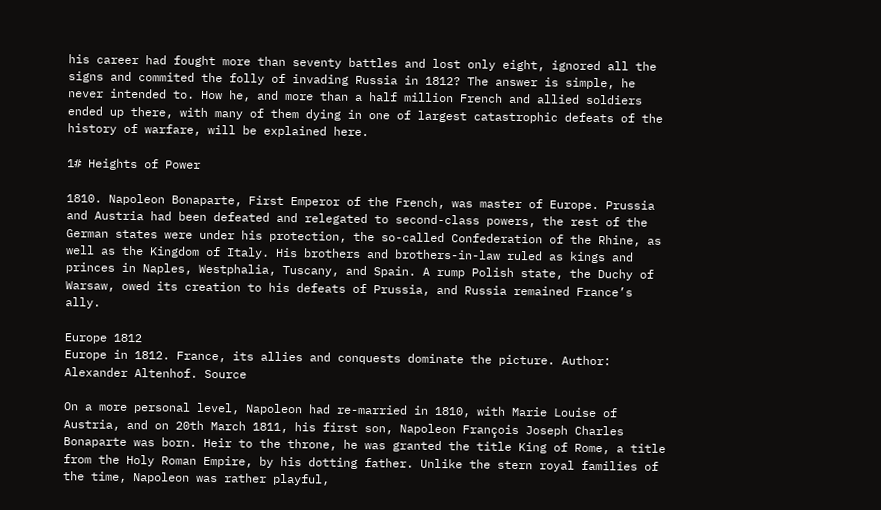his career had fought more than seventy battles and lost only eight, ignored all the signs and commited the folly of invading Russia in 1812? The answer is simple, he never intended to. How he, and more than a half million French and allied soldiers ended up there, with many of them dying in one of largest catastrophic defeats of the history of warfare, will be explained here.

1# Heights of Power

1810. Napoleon Bonaparte, First Emperor of the French, was master of Europe. Prussia and Austria had been defeated and relegated to second-class powers, the rest of the German states were under his protection, the so-called Confederation of the Rhine, as well as the Kingdom of Italy. His brothers and brothers-in-law ruled as kings and princes in Naples, Westphalia, Tuscany, and Spain. A rump Polish state, the Duchy of Warsaw, owed its creation to his defeats of Prussia, and Russia remained France’s ally.

Europe 1812
Europe in 1812. France, its allies and conquests dominate the picture. Author:  Alexander Altenhof. Source

On a more personal level, Napoleon had re-married in 1810, with Marie Louise of Austria, and on 20th March 1811, his first son, Napoleon François Joseph Charles Bonaparte was born. Heir to the throne, he was granted the title King of Rome, a title from the Holy Roman Empire, by his dotting father. Unlike the stern royal families of the time, Napoleon was rather playful,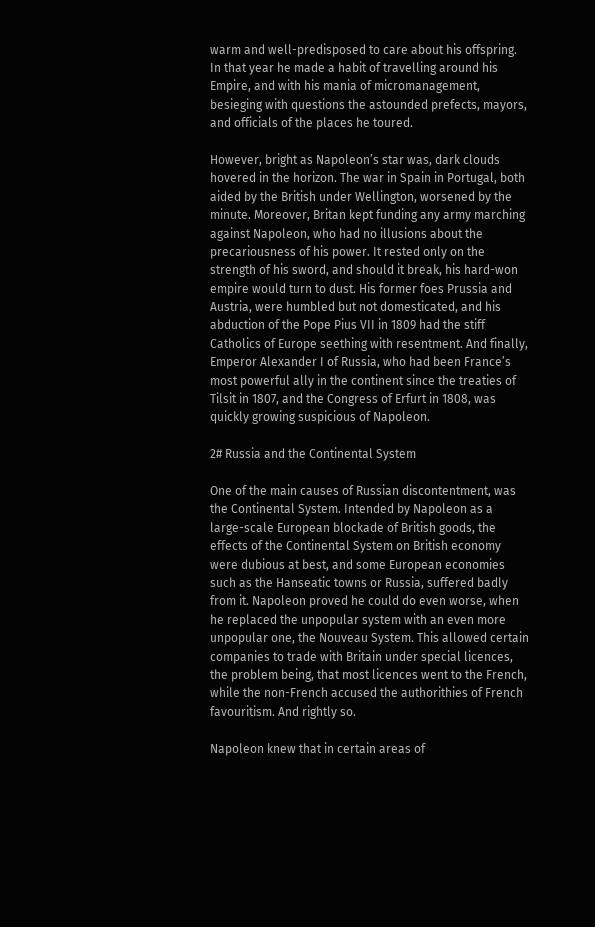warm and well-predisposed to care about his offspring. In that year he made a habit of travelling around his Empire, and with his mania of micromanagement, besieging with questions the astounded prefects, mayors, and officials of the places he toured.

However, bright as Napoleon’s star was, dark clouds hovered in the horizon. The war in Spain in Portugal, both aided by the British under Wellington, worsened by the minute. Moreover, Britan kept funding any army marching against Napoleon, who had no illusions about the precariousness of his power. It rested only on the strength of his sword, and should it break, his hard-won empire would turn to dust. His former foes Prussia and Austria, were humbled but not domesticated, and his abduction of the Pope Pius VII in 1809 had the stiff Catholics of Europe seething with resentment. And finally, Emperor Alexander I of Russia, who had been France’s most powerful ally in the continent since the treaties of Tilsit in 1807, and the Congress of Erfurt in 1808, was quickly growing suspicious of Napoleon.

2# Russia and the Continental System

One of the main causes of Russian discontentment, was the Continental System. Intended by Napoleon as a large-scale European blockade of British goods, the effects of the Continental System on British economy were dubious at best, and some European economies such as the Hanseatic towns or Russia, suffered badly from it. Napoleon proved he could do even worse, when he replaced the unpopular system with an even more unpopular one, the Nouveau System. This allowed certain companies to trade with Britain under special licences, the problem being, that most licences went to the French, while the non-French accused the authorithies of French favouritism. And rightly so.

Napoleon knew that in certain areas of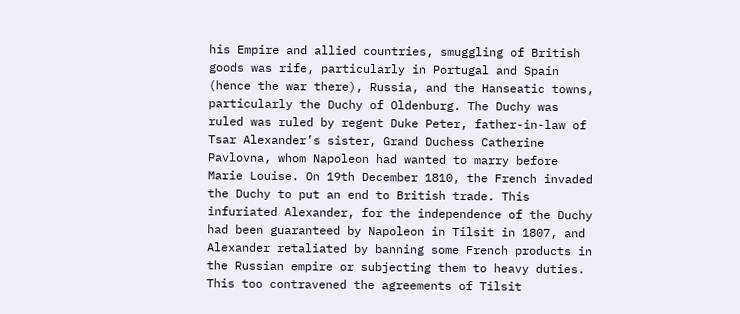his Empire and allied countries, smuggling of British goods was rife, particularly in Portugal and Spain (hence the war there), Russia, and the Hanseatic towns, particularly the Duchy of Oldenburg. The Duchy was ruled was ruled by regent Duke Peter, father-in-law of Tsar Alexander’s sister, Grand Duchess Catherine Pavlovna, whom Napoleon had wanted to marry before Marie Louise. On 19th December 1810, the French invaded the Duchy to put an end to British trade. This infuriated Alexander, for the independence of the Duchy had been guaranteed by Napoleon in Tilsit in 1807, and Alexander retaliated by banning some French products in the Russian empire or subjecting them to heavy duties. This too contravened the agreements of Tilsit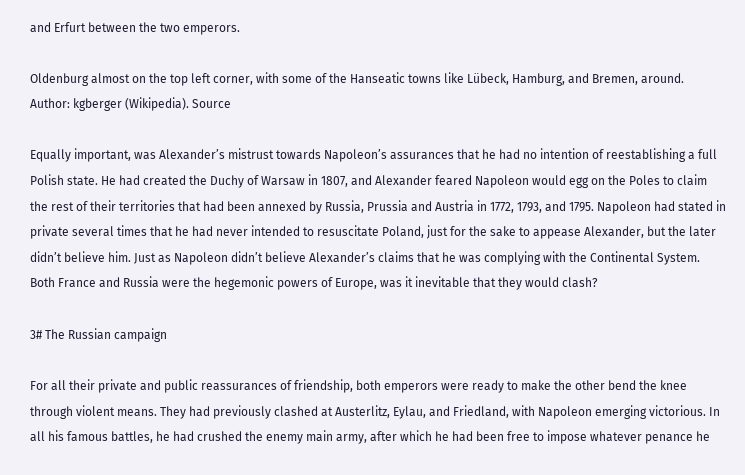and Erfurt between the two emperors.

Oldenburg almost on the top left corner, with some of the Hanseatic towns like Lübeck, Hamburg, and Bremen, around. Author: kgberger (Wikipedia). Source

Equally important, was Alexander’s mistrust towards Napoleon’s assurances that he had no intention of reestablishing a full Polish state. He had created the Duchy of Warsaw in 1807, and Alexander feared Napoleon would egg on the Poles to claim the rest of their territories that had been annexed by Russia, Prussia and Austria in 1772, 1793, and 1795. Napoleon had stated in private several times that he had never intended to resuscitate Poland, just for the sake to appease Alexander, but the later didn’t believe him. Just as Napoleon didn’t believe Alexander’s claims that he was complying with the Continental System. Both France and Russia were the hegemonic powers of Europe, was it inevitable that they would clash?

3# The Russian campaign

For all their private and public reassurances of friendship, both emperors were ready to make the other bend the knee through violent means. They had previously clashed at Austerlitz, Eylau, and Friedland, with Napoleon emerging victorious. In all his famous battles, he had crushed the enemy main army, after which he had been free to impose whatever penance he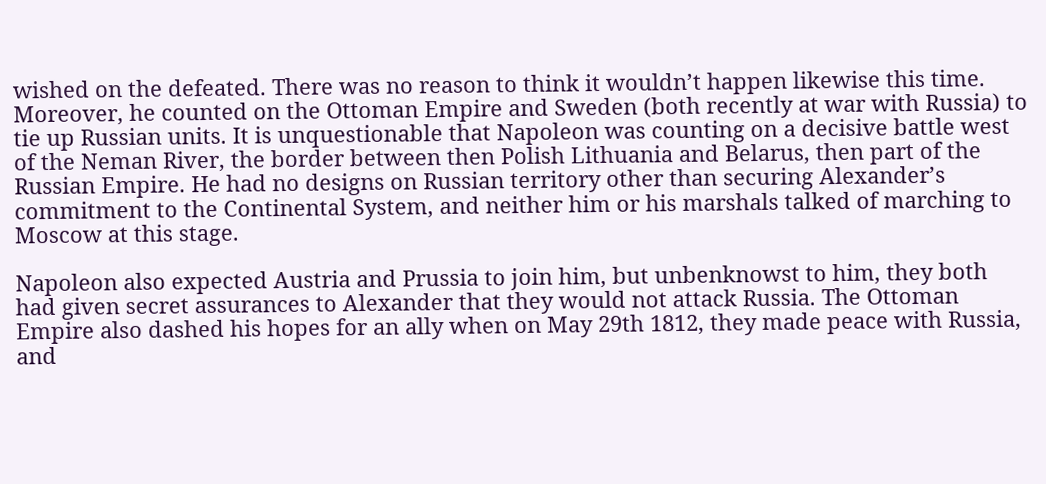wished on the defeated. There was no reason to think it wouldn’t happen likewise this time. Moreover, he counted on the Ottoman Empire and Sweden (both recently at war with Russia) to tie up Russian units. It is unquestionable that Napoleon was counting on a decisive battle west of the Neman River, the border between then Polish Lithuania and Belarus, then part of the Russian Empire. He had no designs on Russian territory other than securing Alexander’s commitment to the Continental System, and neither him or his marshals talked of marching to Moscow at this stage.

Napoleon also expected Austria and Prussia to join him, but unbenknowst to him, they both had given secret assurances to Alexander that they would not attack Russia. The Ottoman Empire also dashed his hopes for an ally when on May 29th 1812, they made peace with Russia, and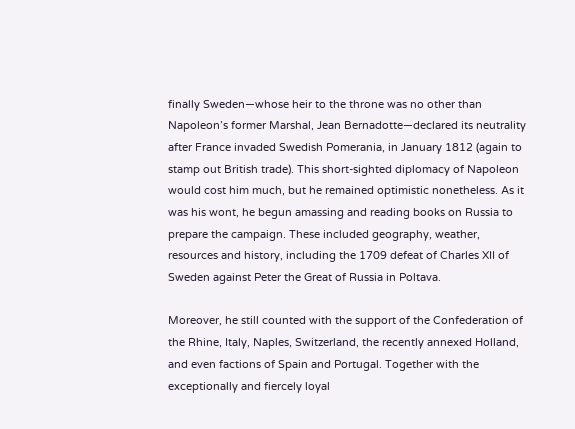finally Sweden―whose heir to the throne was no other than Napoleon’s former Marshal, Jean Bernadotte―declared its neutrality after France invaded Swedish Pomerania, in January 1812 (again to stamp out British trade). This short-sighted diplomacy of Napoleon would cost him much, but he remained optimistic nonetheless. As it was his wont, he begun amassing and reading books on Russia to prepare the campaign. These included geography, weather, resources and history, including the 1709 defeat of Charles XII of Sweden against Peter the Great of Russia in Poltava.

Moreover, he still counted with the support of the Confederation of the Rhine, Italy, Naples, Switzerland, the recently annexed Holland, and even factions of Spain and Portugal. Together with the exceptionally and fiercely loyal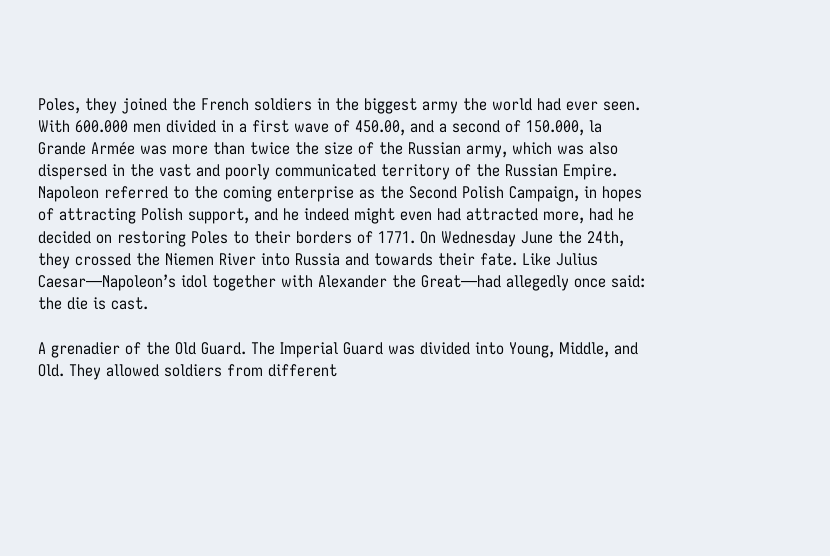Poles, they joined the French soldiers in the biggest army the world had ever seen. With 600.000 men divided in a first wave of 450.00, and a second of 150.000, la Grande Armée was more than twice the size of the Russian army, which was also dispersed in the vast and poorly communicated territory of the Russian Empire. Napoleon referred to the coming enterprise as the Second Polish Campaign, in hopes of attracting Polish support, and he indeed might even had attracted more, had he decided on restoring Poles to their borders of 1771. On Wednesday June the 24th, they crossed the Niemen River into Russia and towards their fate. Like Julius Caesar―Napoleon’s idol together with Alexander the Great―had allegedly once said: the die is cast.

A grenadier of the Old Guard. The Imperial Guard was divided into Young, Middle, and Old. They allowed soldiers from different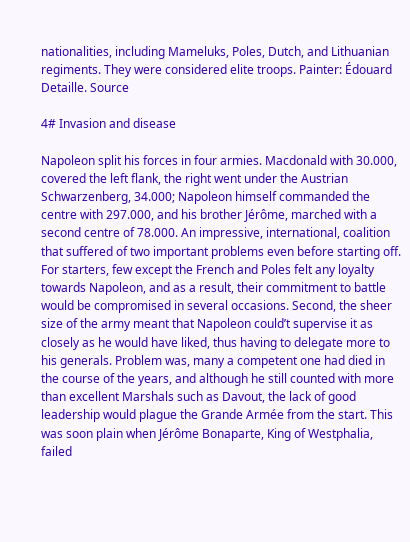nationalities, including Mameluks, Poles, Dutch, and Lithuanian regiments. They were considered elite troops. Painter: Édouard Detaille. Source

4# Invasion and disease

Napoleon split his forces in four armies. Macdonald with 30.000, covered the left flank, the right went under the Austrian Schwarzenberg, 34.000; Napoleon himself commanded the centre with 297.000, and his brother Jérôme, marched with a second centre of 78.000. An impressive, international, coalition that suffered of two important problems even before starting off. For starters, few except the French and Poles felt any loyalty towards Napoleon, and as a result, their commitment to battle would be compromised in several occasions. Second, the sheer size of the army meant that Napoleon could’t supervise it as closely as he would have liked, thus having to delegate more to his generals. Problem was, many a competent one had died in the course of the years, and although he still counted with more than excellent Marshals such as Davout, the lack of good leadership would plague the Grande Armée from the start. This was soon plain when Jérôme Bonaparte, King of Westphalia, failed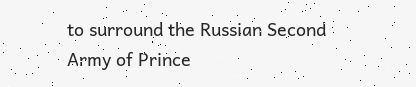to surround the Russian Second Army of Prince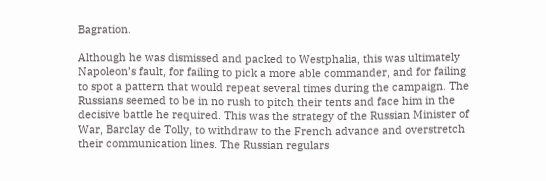Bagration.

Although he was dismissed and packed to Westphalia, this was ultimately Napoleon’s fault, for failing to pick a more able commander, and for failing to spot a pattern that would repeat several times during the campaign. The Russians seemed to be in no rush to pitch their tents and face him in the decisive battle he required. This was the strategy of the Russian Minister of War, Barclay de Tolly, to withdraw to the French advance and overstretch their communication lines. The Russian regulars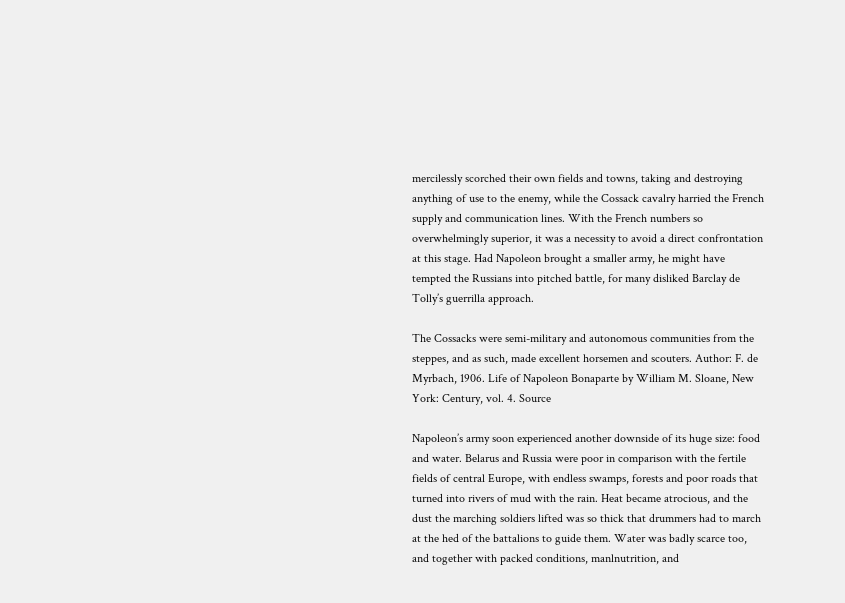mercilessly scorched their own fields and towns, taking and destroying anything of use to the enemy, while the Cossack cavalry harried the French supply and communication lines. With the French numbers so overwhelmingly superior, it was a necessity to avoid a direct confrontation at this stage. Had Napoleon brought a smaller army, he might have tempted the Russians into pitched battle, for many disliked Barclay de Tolly’s guerrilla approach.

The Cossacks were semi-military and autonomous communities from the steppes, and as such, made excellent horsemen and scouters. Author: F. de Myrbach, 1906. Life of Napoleon Bonaparte by William M. Sloane, New York: Century, vol. 4. Source

Napoleon’s army soon experienced another downside of its huge size: food and water. Belarus and Russia were poor in comparison with the fertile fields of central Europe, with endless swamps, forests and poor roads that turned into rivers of mud with the rain. Heat became atrocious, and the dust the marching soldiers lifted was so thick that drummers had to march at the hed of the battalions to guide them. Water was badly scarce too, and together with packed conditions, manlnutrition, and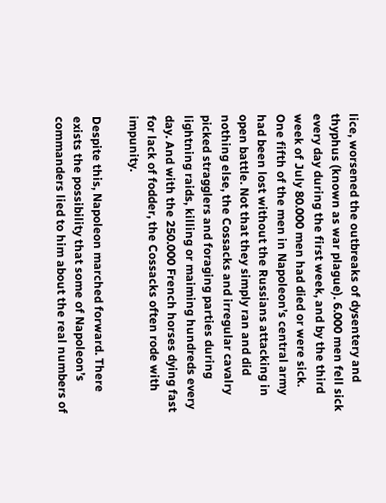lice, worsened the outbreaks of dysentery and thyphus (known as war plague). 6.000 men fell sick every day during the first week, and by the third week of July 80.000 men had died or were sick. One fifth of the men in Napoleon’s central army had been lost without the Russians attacking in open battle. Not that they simply ran and did nothing else, the Cossacks and irregular cavalry picked stragglers and foraging parties during lightning raids, killing or maiming hundreds every day. And with the 250.000 French horses dying fast for lack of fodder, the Cossacks often rode with impunity.

Despite this, Napoleon marched forward. There exists the possibility that some of Napoleon’s commanders lied to him about the real numbers of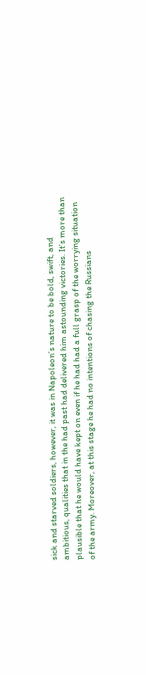sick and starved soldiers, however, it was in Napoleon’s nature to be bold, swift, and ambitious, qualities that in the had past had delivered him astounding victories. It’s more than plausible that he would have kept on even if he had had a full grasp of the worrying situation of the army. Moreover, at this stage he had no intentions of chasing the Russians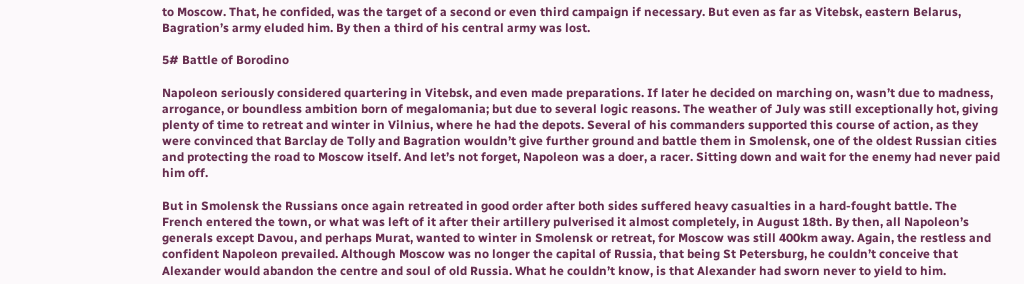to Moscow. That, he confided, was the target of a second or even third campaign if necessary. But even as far as Vitebsk, eastern Belarus, Bagration’s army eluded him. By then a third of his central army was lost.

5# Battle of Borodino

Napoleon seriously considered quartering in Vitebsk, and even made preparations. If later he decided on marching on, wasn’t due to madness, arrogance, or boundless ambition born of megalomania; but due to several logic reasons. The weather of July was still exceptionally hot, giving plenty of time to retreat and winter in Vilnius, where he had the depots. Several of his commanders supported this course of action, as they were convinced that Barclay de Tolly and Bagration wouldn’t give further ground and battle them in Smolensk, one of the oldest Russian cities and protecting the road to Moscow itself. And let’s not forget, Napoleon was a doer, a racer. Sitting down and wait for the enemy had never paid him off.

But in Smolensk the Russians once again retreated in good order after both sides suffered heavy casualties in a hard-fought battle. The French entered the town, or what was left of it after their artillery pulverised it almost completely, in August 18th. By then, all Napoleon’s generals except Davou, and perhaps Murat, wanted to winter in Smolensk or retreat, for Moscow was still 400km away. Again, the restless and confident Napoleon prevailed. Although Moscow was no longer the capital of Russia, that being St Petersburg, he couldn’t conceive that Alexander would abandon the centre and soul of old Russia. What he couldn’t know, is that Alexander had sworn never to yield to him.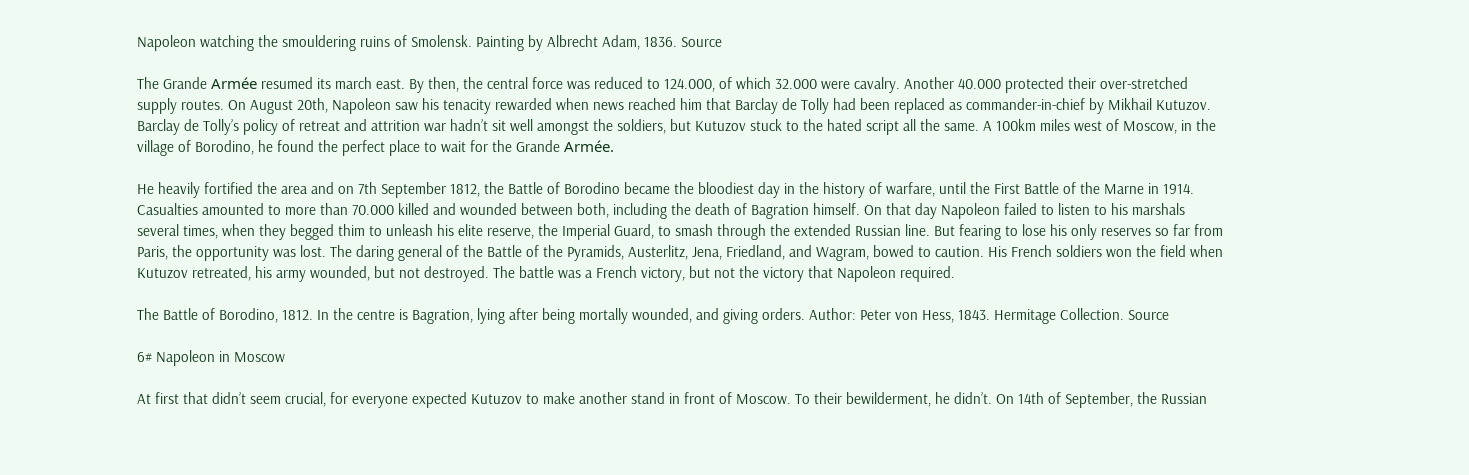Napoleon watching the smouldering ruins of Smolensk. Painting by Albrecht Adam, 1836. Source

The Grande Armée resumed its march east. By then, the central force was reduced to 124.000, of which 32.000 were cavalry. Another 40.000 protected their over-stretched supply routes. On August 20th, Napoleon saw his tenacity rewarded when news reached him that Barclay de Tolly had been replaced as commander-in-chief by Mikhail Kutuzov. Barclay de Tolly’s policy of retreat and attrition war hadn’t sit well amongst the soldiers, but Kutuzov stuck to the hated script all the same. A 100km miles west of Moscow, in the village of Borodino, he found the perfect place to wait for the Grande Armée.

He heavily fortified the area and on 7th September 1812, the Battle of Borodino became the bloodiest day in the history of warfare, until the First Battle of the Marne in 1914. Casualties amounted to more than 70.000 killed and wounded between both, including the death of Bagration himself. On that day Napoleon failed to listen to his marshals several times, when they begged thim to unleash his elite reserve, the Imperial Guard, to smash through the extended Russian line. But fearing to lose his only reserves so far from Paris, the opportunity was lost. The daring general of the Battle of the Pyramids, Austerlitz, Jena, Friedland, and Wagram, bowed to caution. His French soldiers won the field when Kutuzov retreated, his army wounded, but not destroyed. The battle was a French victory, but not the victory that Napoleon required.

The Battle of Borodino, 1812. In the centre is Bagration, lying after being mortally wounded, and giving orders. Author: Peter von Hess, 1843. Hermitage Collection. Source

6# Napoleon in Moscow

At first that didn’t seem crucial, for everyone expected Kutuzov to make another stand in front of Moscow. To their bewilderment, he didn’t. On 14th of September, the Russian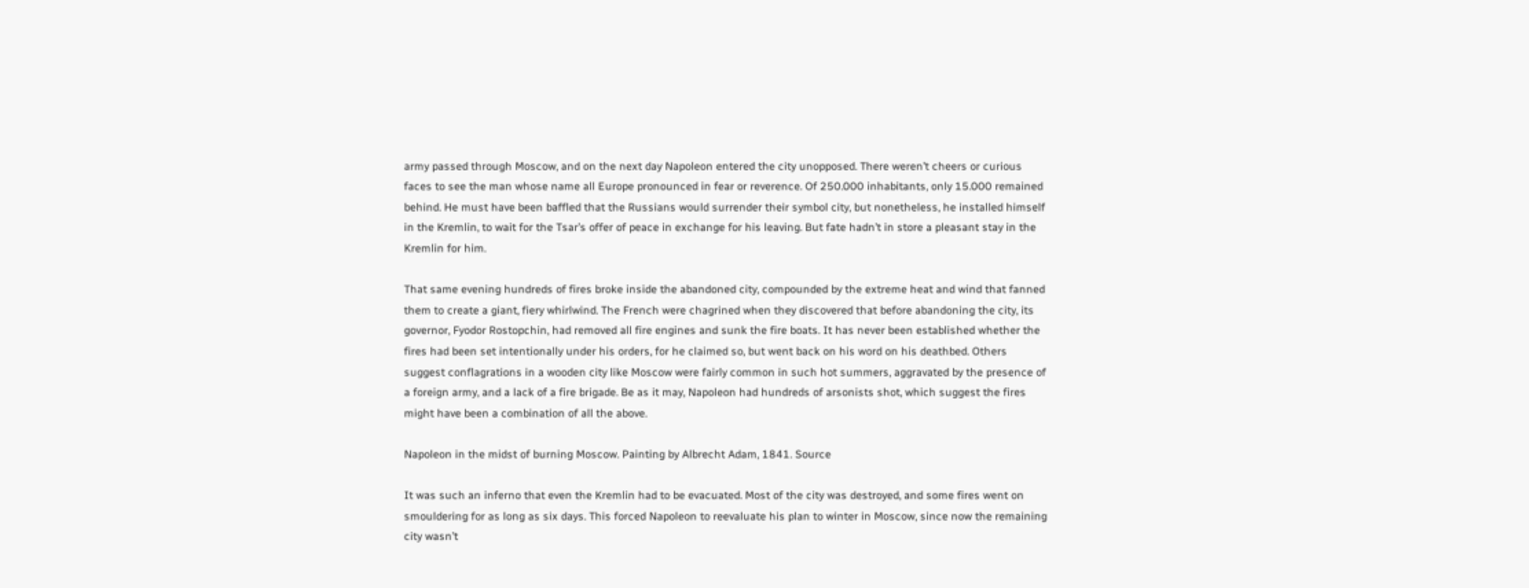army passed through Moscow, and on the next day Napoleon entered the city unopposed. There weren’t cheers or curious faces to see the man whose name all Europe pronounced in fear or reverence. Of 250.000 inhabitants, only 15.000 remained behind. He must have been baffled that the Russians would surrender their symbol city, but nonetheless, he installed himself in the Kremlin, to wait for the Tsar’s offer of peace in exchange for his leaving. But fate hadn’t in store a pleasant stay in the Kremlin for him.

That same evening hundreds of fires broke inside the abandoned city, compounded by the extreme heat and wind that fanned them to create a giant, fiery whirlwind. The French were chagrined when they discovered that before abandoning the city, its governor, Fyodor Rostopchin, had removed all fire engines and sunk the fire boats. It has never been established whether the fires had been set intentionally under his orders, for he claimed so, but went back on his word on his deathbed. Others suggest conflagrations in a wooden city like Moscow were fairly common in such hot summers, aggravated by the presence of a foreign army, and a lack of a fire brigade. Be as it may, Napoleon had hundreds of arsonists shot, which suggest the fires might have been a combination of all the above.

Napoleon in the midst of burning Moscow. Painting by Albrecht Adam, 1841. Source

It was such an inferno that even the Kremlin had to be evacuated. Most of the city was destroyed, and some fires went on smouldering for as long as six days. This forced Napoleon to reevaluate his plan to winter in Moscow, since now the remaining city wasn’t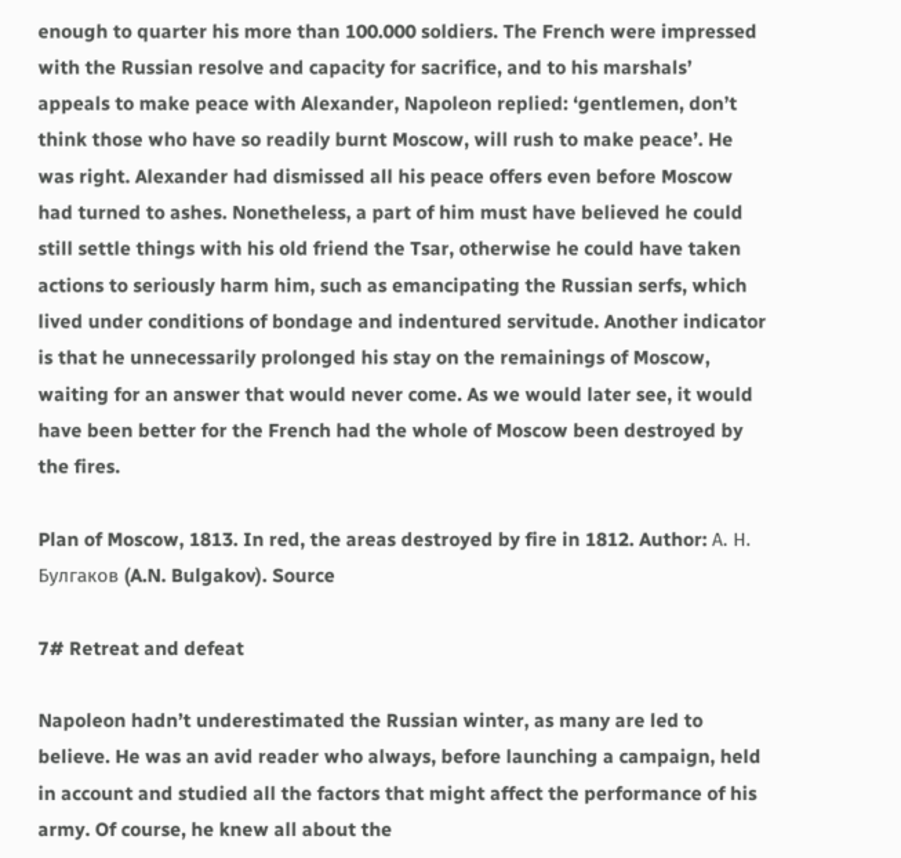enough to quarter his more than 100.000 soldiers. The French were impressed with the Russian resolve and capacity for sacrifice, and to his marshals’ appeals to make peace with Alexander, Napoleon replied: ‘gentlemen, don’t think those who have so readily burnt Moscow, will rush to make peace’. He was right. Alexander had dismissed all his peace offers even before Moscow had turned to ashes. Nonetheless, a part of him must have believed he could still settle things with his old friend the Tsar, otherwise he could have taken actions to seriously harm him, such as emancipating the Russian serfs, which lived under conditions of bondage and indentured servitude. Another indicator is that he unnecessarily prolonged his stay on the remainings of Moscow, waiting for an answer that would never come. As we would later see, it would have been better for the French had the whole of Moscow been destroyed by the fires.

Plan of Moscow, 1813. In red, the areas destroyed by fire in 1812. Author: А. Н. Булгаков (A.N. Bulgakov). Source

7# Retreat and defeat

Napoleon hadn’t underestimated the Russian winter, as many are led to believe. He was an avid reader who always, before launching a campaign, held in account and studied all the factors that might affect the performance of his army. Of course, he knew all about the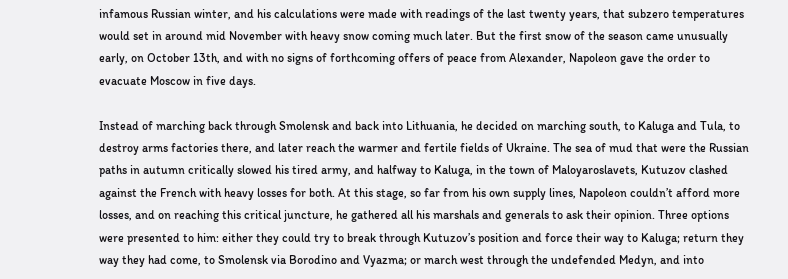infamous Russian winter, and his calculations were made with readings of the last twenty years, that subzero temperatures would set in around mid November with heavy snow coming much later. But the first snow of the season came unusually early, on October 13th, and with no signs of forthcoming offers of peace from Alexander, Napoleon gave the order to evacuate Moscow in five days.

Instead of marching back through Smolensk and back into Lithuania, he decided on marching south, to Kaluga and Tula, to destroy arms factories there, and later reach the warmer and fertile fields of Ukraine. The sea of mud that were the Russian paths in autumn critically slowed his tired army, and halfway to Kaluga, in the town of Maloyaroslavets, Kutuzov clashed against the French with heavy losses for both. At this stage, so far from his own supply lines, Napoleon couldn’t afford more losses, and on reaching this critical juncture, he gathered all his marshals and generals to ask their opinion. Three options were presented to him: either they could try to break through Kutuzov’s position and force their way to Kaluga; return they way they had come, to Smolensk via Borodino and Vyazma; or march west through the undefended Medyn, and into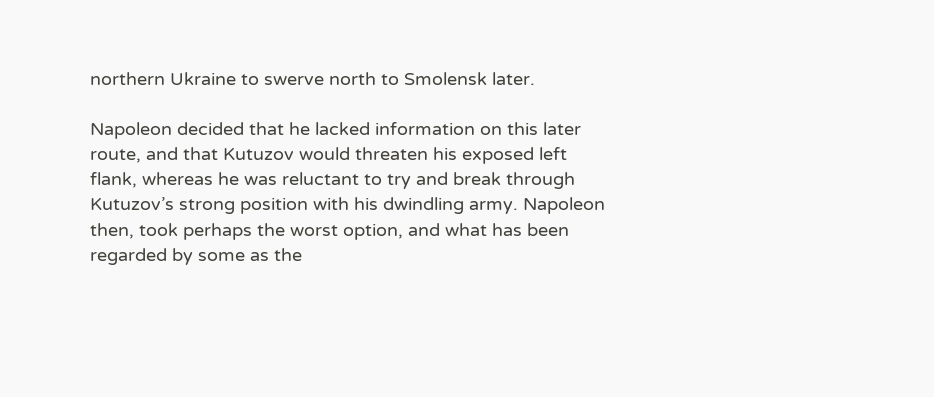northern Ukraine to swerve north to Smolensk later.

Napoleon decided that he lacked information on this later route, and that Kutuzov would threaten his exposed left flank, whereas he was reluctant to try and break through Kutuzov’s strong position with his dwindling army. Napoleon then, took perhaps the worst option, and what has been regarded by some as the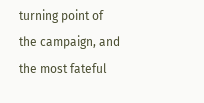turning point of the campaign, and the most fateful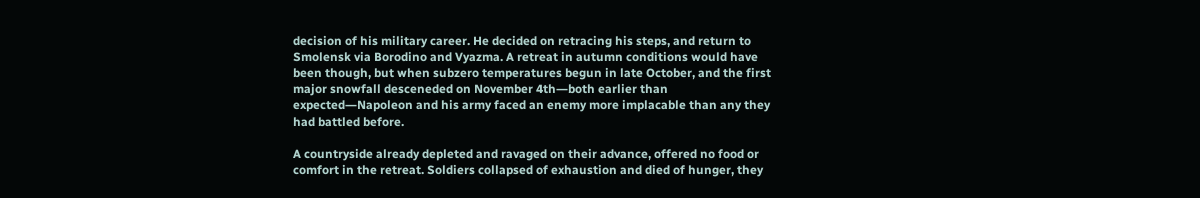decision of his military career. He decided on retracing his steps, and return to Smolensk via Borodino and Vyazma. A retreat in autumn conditions would have been though, but when subzero temperatures begun in late October, and the first major snowfall desceneded on November 4th―both earlier than expected―Napoleon and his army faced an enemy more implacable than any they had battled before.

A countryside already depleted and ravaged on their advance, offered no food or comfort in the retreat. Soldiers collapsed of exhaustion and died of hunger, they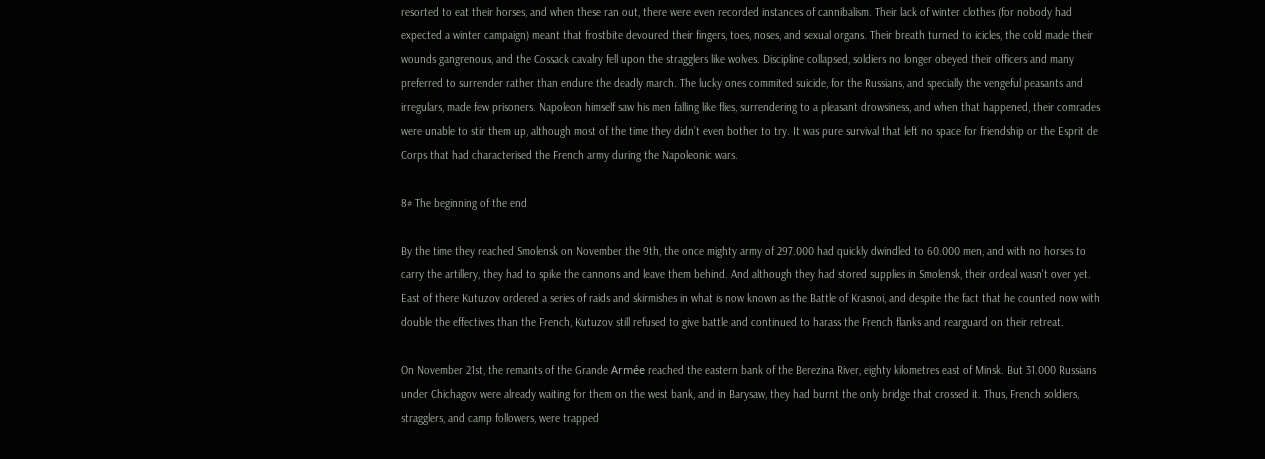resorted to eat their horses, and when these ran out, there were even recorded instances of cannibalism. Their lack of winter clothes (for nobody had expected a winter campaign) meant that frostbite devoured their fingers, toes, noses, and sexual organs. Their breath turned to icicles, the cold made their wounds gangrenous, and the Cossack cavalry fell upon the stragglers like wolves. Discipline collapsed, soldiers no longer obeyed their officers and many preferred to surrender rather than endure the deadly march. The lucky ones commited suicide, for the Russians, and specially the vengeful peasants and irregulars, made few prisoners. Napoleon himself saw his men falling like flies, surrendering to a pleasant drowsiness, and when that happened, their comrades were unable to stir them up, although most of the time they didn’t even bother to try. It was pure survival that left no space for friendship or the Esprit de Corps that had characterised the French army during the Napoleonic wars.

8# The beginning of the end

By the time they reached Smolensk on November the 9th, the once mighty army of 297.000 had quickly dwindled to 60.000 men, and with no horses to carry the artillery, they had to spike the cannons and leave them behind. And although they had stored supplies in Smolensk, their ordeal wasn’t over yet. East of there Kutuzov ordered a series of raids and skirmishes in what is now known as the Battle of Krasnoi, and despite the fact that he counted now with double the effectives than the French, Kutuzov still refused to give battle and continued to harass the French flanks and rearguard on their retreat.

On November 21st, the remants of the Grande Armée reached the eastern bank of the Berezina River, eighty kilometres east of Minsk. But 31.000 Russians under Chichagov were already waiting for them on the west bank, and in Barysaw, they had burnt the only bridge that crossed it. Thus, French soldiers, stragglers, and camp followers, were trapped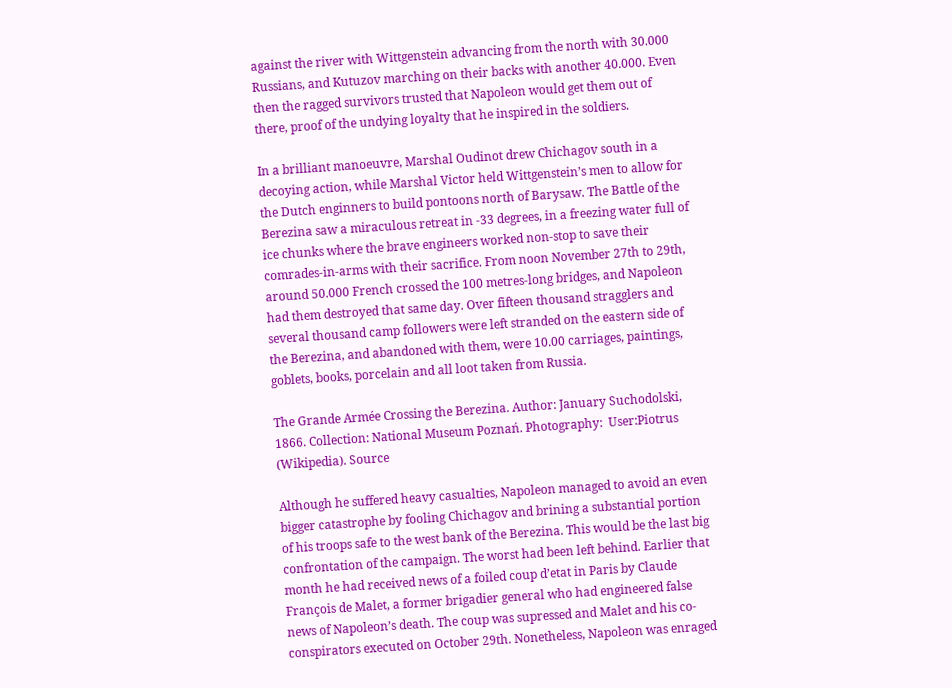against the river with Wittgenstein advancing from the north with 30.000 Russians, and Kutuzov marching on their backs with another 40.000. Even then the ragged survivors trusted that Napoleon would get them out of there, proof of the undying loyalty that he inspired in the soldiers.

In a brilliant manoeuvre, Marshal Oudinot drew Chichagov south in a decoying action, while Marshal Victor held Wittgenstein’s men to allow for the Dutch enginners to build pontoons north of Barysaw. The Battle of the Berezina saw a miraculous retreat in -33 degrees, in a freezing water full of ice chunks where the brave engineers worked non-stop to save their comrades-in-arms with their sacrifice. From noon November 27th to 29th, around 50.000 French crossed the 100 metres-long bridges, and Napoleon had them destroyed that same day. Over fifteen thousand stragglers and several thousand camp followers were left stranded on the eastern side of the Berezina, and abandoned with them, were 10.00 carriages, paintings, goblets, books, porcelain and all loot taken from Russia.

The Grande Armée Crossing the Berezina. Author: January Suchodolski, 1866. Collection: National Museum Poznań. Photography:  User:Piotrus (Wikipedia). Source

Although he suffered heavy casualties, Napoleon managed to avoid an even bigger catastrophe by fooling Chichagov and brining a substantial portion of his troops safe to the west bank of the Berezina. This would be the last big confrontation of the campaign. The worst had been left behind. Earlier that month he had received news of a foiled coup d’etat in Paris by Claude François de Malet, a former brigadier general who had engineered false news of Napoleon’s death. The coup was supressed and Malet and his co-conspirators executed on October 29th. Nonetheless, Napoleon was enraged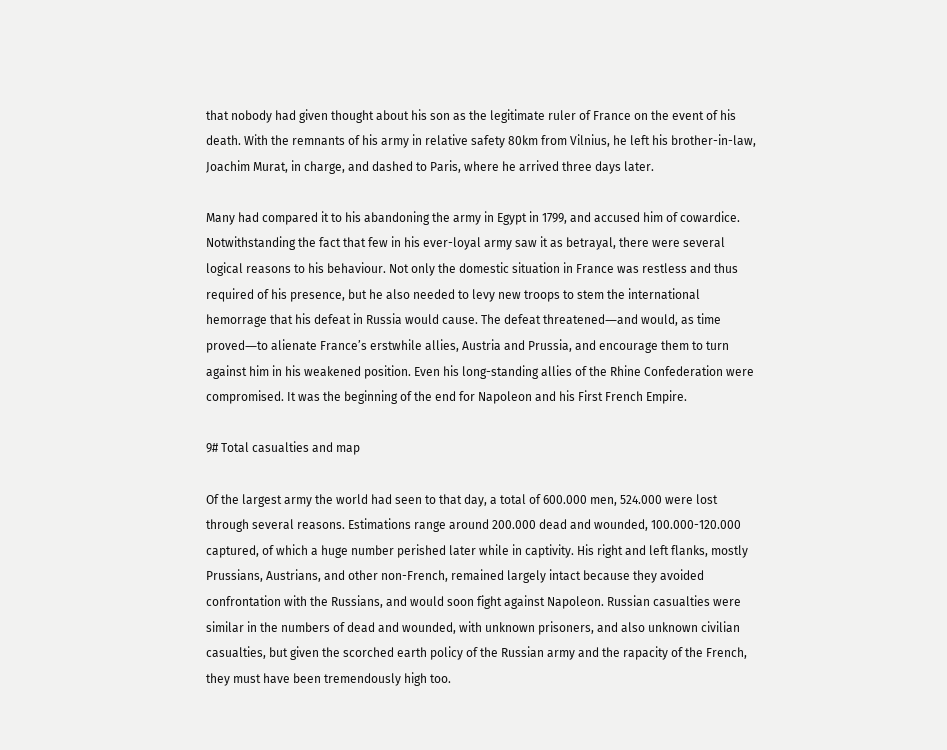that nobody had given thought about his son as the legitimate ruler of France on the event of his death. With the remnants of his army in relative safety 80km from Vilnius, he left his brother-in-law, Joachim Murat, in charge, and dashed to Paris, where he arrived three days later.

Many had compared it to his abandoning the army in Egypt in 1799, and accused him of cowardice. Notwithstanding the fact that few in his ever-loyal army saw it as betrayal, there were several logical reasons to his behaviour. Not only the domestic situation in France was restless and thus required of his presence, but he also needed to levy new troops to stem the international hemorrage that his defeat in Russia would cause. The defeat threatened―and would, as time proved―to alienate France’s erstwhile allies, Austria and Prussia, and encourage them to turn against him in his weakened position. Even his long-standing allies of the Rhine Confederation were compromised. It was the beginning of the end for Napoleon and his First French Empire.

9# Total casualties and map

Of the largest army the world had seen to that day, a total of 600.000 men, 524.000 were lost through several reasons. Estimations range around 200.000 dead and wounded, 100.000-120.000 captured, of which a huge number perished later while in captivity. His right and left flanks, mostly Prussians, Austrians, and other non-French, remained largely intact because they avoided confrontation with the Russians, and would soon fight against Napoleon. Russian casualties were similar in the numbers of dead and wounded, with unknown prisoners, and also unknown civilian casualties, but given the scorched earth policy of the Russian army and the rapacity of the French, they must have been tremendously high too.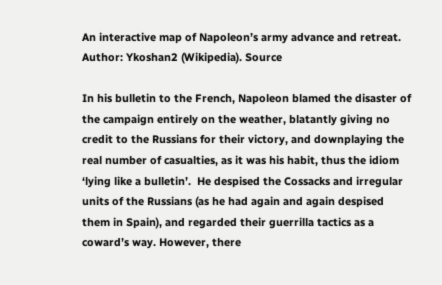An interactive map of Napoleon’s army advance and retreat. Author: Ykoshan2 (Wikipedia). Source

In his bulletin to the French, Napoleon blamed the disaster of the campaign entirely on the weather, blatantly giving no credit to the Russians for their victory, and downplaying the real number of casualties, as it was his habit, thus the idiom ‘lying like a bulletin’.  He despised the Cossacks and irregular units of the Russians (as he had again and again despised them in Spain), and regarded their guerrilla tactics as a coward’s way. However, there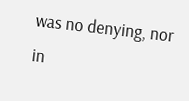was no denying, nor in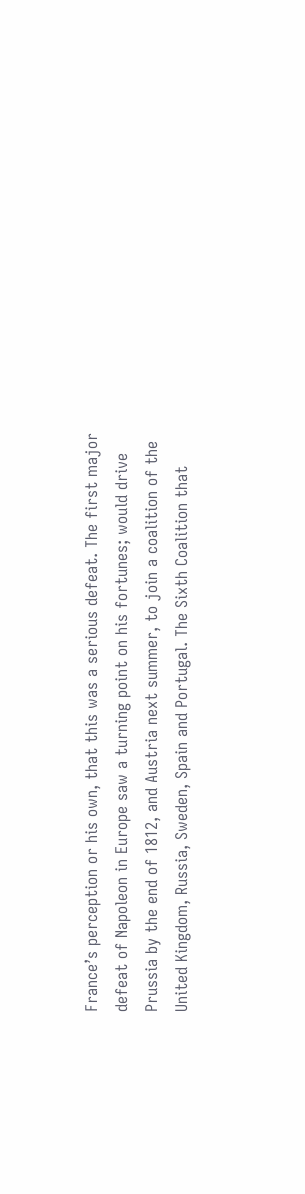France’s perception or his own, that this was a serious defeat. The first major defeat of Napoleon in Europe saw a turning point on his fortunes; would drive Prussia by the end of 1812, and Austria next summer, to join a coalition of the United Kingdom, Russia, Sweden, Spain and Portugal. The Sixth Coalition that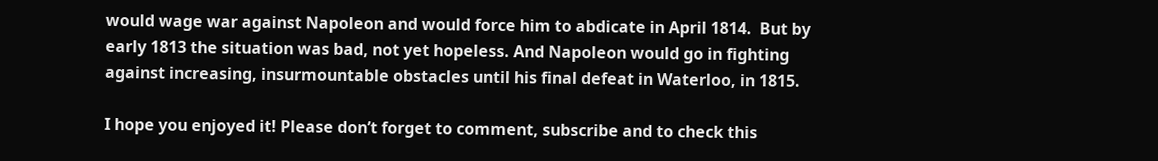would wage war against Napoleon and would force him to abdicate in April 1814.  But by early 1813 the situation was bad, not yet hopeless. And Napoleon would go in fighting against increasing, insurmountable obstacles until his final defeat in Waterloo, in 1815.

I hope you enjoyed it! Please don’t forget to comment, subscribe and to check this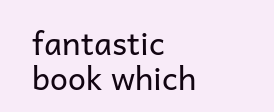fantastic book which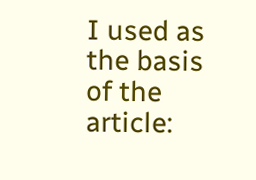I used as the basis of the article: